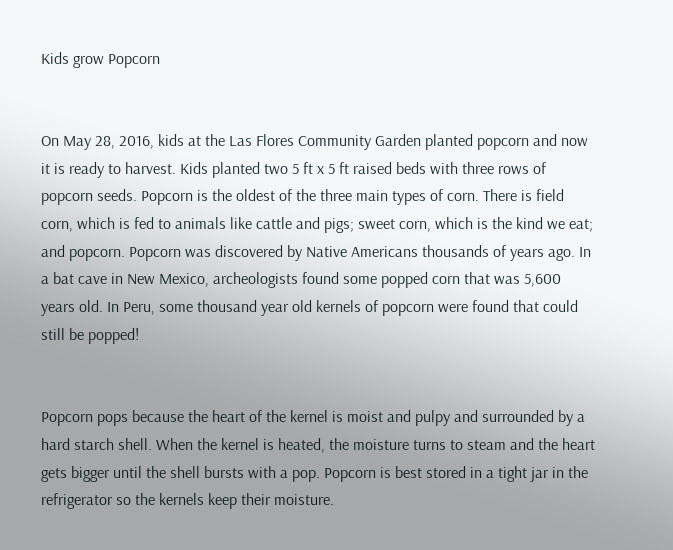Kids grow Popcorn


On May 28, 2016, kids at the Las Flores Community Garden planted popcorn and now it is ready to harvest. Kids planted two 5 ft x 5 ft raised beds with three rows of popcorn seeds. Popcorn is the oldest of the three main types of corn. There is field corn, which is fed to animals like cattle and pigs; sweet corn, which is the kind we eat; and popcorn. Popcorn was discovered by Native Americans thousands of years ago. In a bat cave in New Mexico, archeologists found some popped corn that was 5,600 years old. In Peru, some thousand year old kernels of popcorn were found that could still be popped!


Popcorn pops because the heart of the kernel is moist and pulpy and surrounded by a hard starch shell. When the kernel is heated, the moisture turns to steam and the heart gets bigger until the shell bursts with a pop. Popcorn is best stored in a tight jar in the refrigerator so the kernels keep their moisture.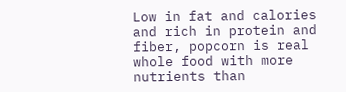Low in fat and calories and rich in protein and fiber, popcorn is real whole food with more nutrients than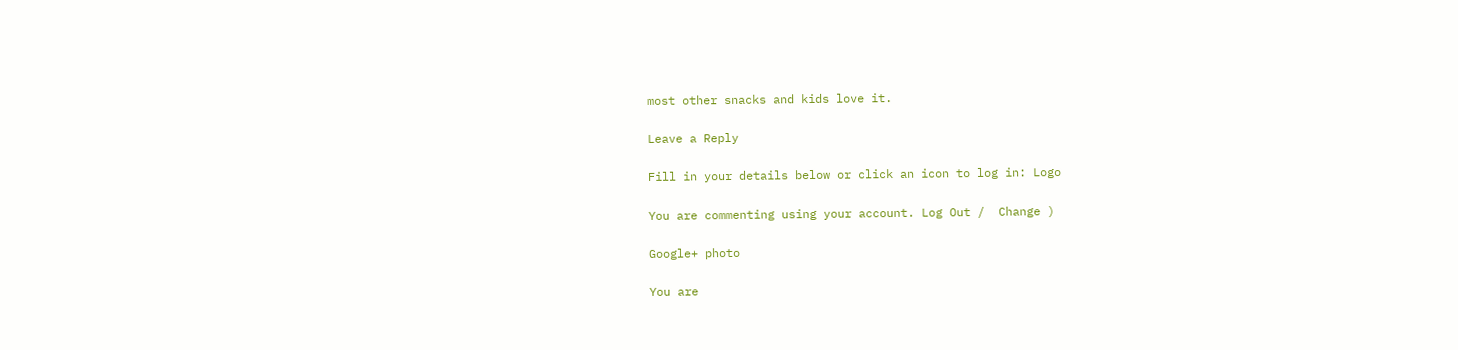most other snacks and kids love it.

Leave a Reply

Fill in your details below or click an icon to log in: Logo

You are commenting using your account. Log Out /  Change )

Google+ photo

You are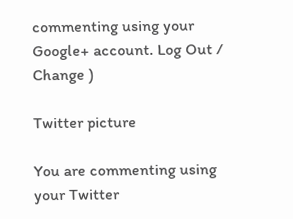commenting using your Google+ account. Log Out /  Change )

Twitter picture

You are commenting using your Twitter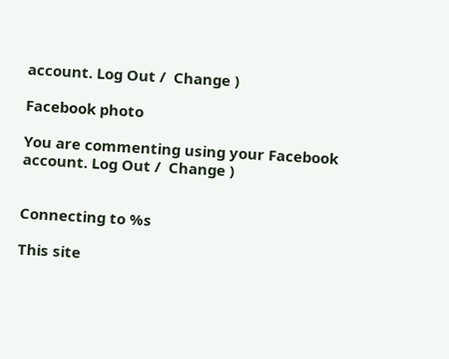account. Log Out /  Change )

Facebook photo

You are commenting using your Facebook account. Log Out /  Change )


Connecting to %s

This site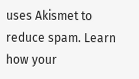uses Akismet to reduce spam. Learn how your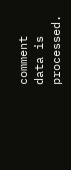comment data is processed.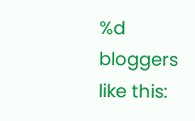%d bloggers like this: